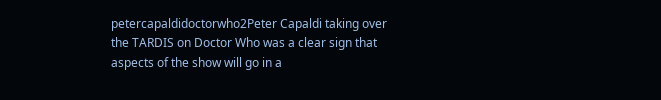petercapaldidoctorwho2Peter Capaldi taking over the TARDIS on Doctor Who was a clear sign that aspects of the show will go in a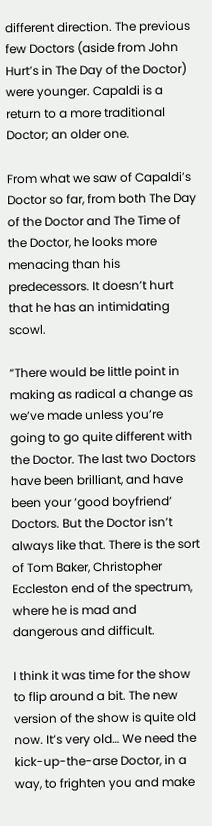different direction. The previous few Doctors (aside from John Hurt’s in The Day of the Doctor) were younger. Capaldi is a return to a more traditional Doctor; an older one.

From what we saw of Capaldi’s Doctor so far, from both The Day of the Doctor and The Time of the Doctor, he looks more menacing than his predecessors. It doesn’t hurt that he has an intimidating scowl.

“There would be little point in making as radical a change as we’ve made unless you’re going to go quite different with the Doctor. The last two Doctors have been brilliant, and have been your ‘good boyfriend’ Doctors. But the Doctor isn’t always like that. There is the sort of Tom Baker, Christopher Eccleston end of the spectrum, where he is mad and dangerous and difficult.

I think it was time for the show to flip around a bit. The new version of the show is quite old now. It’s very old… We need the kick-up-the-arse Doctor, in a way, to frighten you and make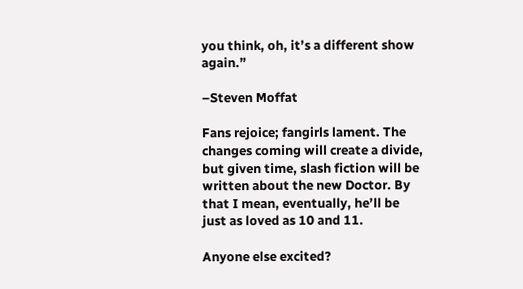you think, oh, it’s a different show again.”

–Steven Moffat

Fans rejoice; fangirls lament. The changes coming will create a divide, but given time, slash fiction will be written about the new Doctor. By that I mean, eventually, he’ll be just as loved as 10 and 11.

Anyone else excited?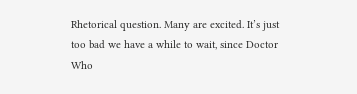Rhetorical question. Many are excited. It’s just too bad we have a while to wait, since Doctor Who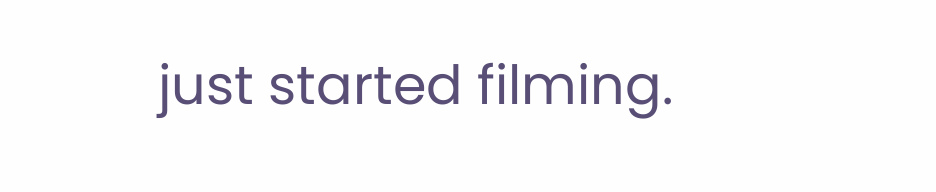just started filming.